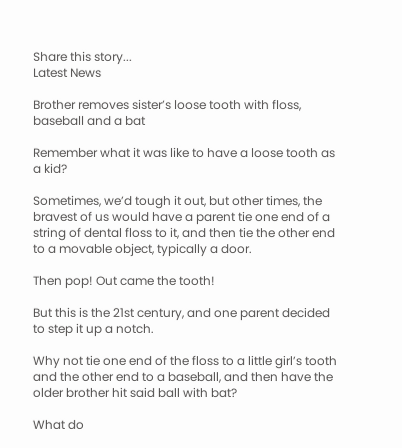Share this story...
Latest News

Brother removes sister’s loose tooth with floss, baseball and a bat

Remember what it was like to have a loose tooth as a kid?

Sometimes, we’d tough it out, but other times, the bravest of us would have a parent tie one end of a string of dental floss to it, and then tie the other end to a movable object, typically a door.

Then pop! Out came the tooth!

But this is the 21st century, and one parent decided to step it up a notch.

Why not tie one end of the floss to a little girl’s tooth and the other end to a baseball, and then have the older brother hit said ball with bat?

What do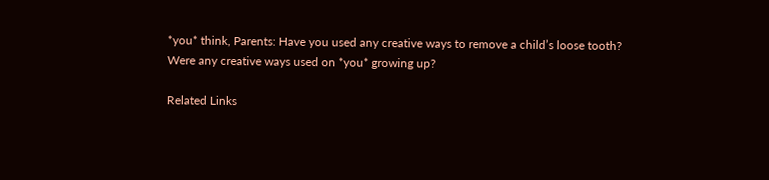*you* think, Parents: Have you used any creative ways to remove a child’s loose tooth? Were any creative ways used on *you* growing up?

Related Links